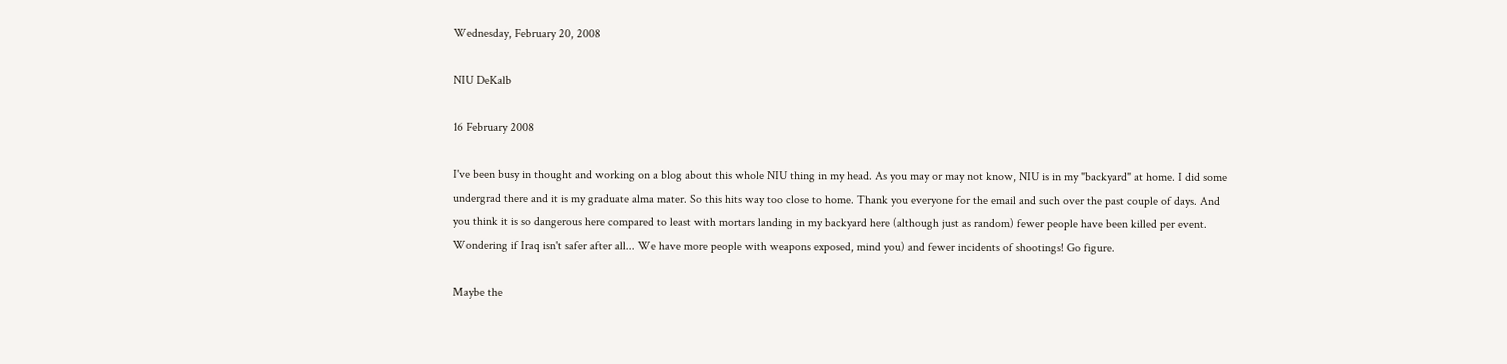Wednesday, February 20, 2008

NIU DeKalb

16 February 2008

I've been busy in thought and working on a blog about this whole NIU thing in my head. As you may or may not know, NIU is in my "backyard" at home. I did some undergrad there and it is my graduate alma mater. So this hits way too close to home. Thank you everyone for the email and such over the past couple of days. And you think it is so dangerous here compared to least with mortars landing in my backyard here (although just as random) fewer people have been killed per event. Wondering if Iraq isn't safer after all... We have more people with weapons exposed, mind you) and fewer incidents of shootings! Go figure.

Maybe the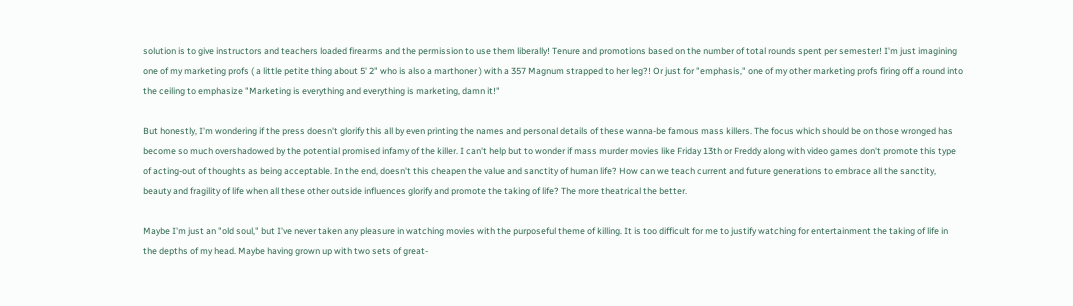solution is to give instructors and teachers loaded firearms and the permission to use them liberally! Tenure and promotions based on the number of total rounds spent per semester! I'm just imagining one of my marketing profs ( a little petite thing about 5' 2" who is also a marthoner ) with a 357 Magnum strapped to her leg?! Or just for "emphasis," one of my other marketing profs firing off a round into the ceiling to emphasize "Marketing is everything and everything is marketing, damn it!"

But honestly, I'm wondering if the press doesn't glorify this all by even printing the names and personal details of these wanna-be famous mass killers. The focus which should be on those wronged has become so much overshadowed by the potential promised infamy of the killer. I can't help but to wonder if mass murder movies like Friday 13th or Freddy along with video games don't promote this type of acting-out of thoughts as being acceptable. In the end, doesn't this cheapen the value and sanctity of human life? How can we teach current and future generations to embrace all the sanctity, beauty and fragility of life when all these other outside influences glorify and promote the taking of life? The more theatrical the better.

Maybe I'm just an "old soul," but I've never taken any pleasure in watching movies with the purposeful theme of killing. It is too difficult for me to justify watching for entertainment the taking of life in the depths of my head. Maybe having grown up with two sets of great-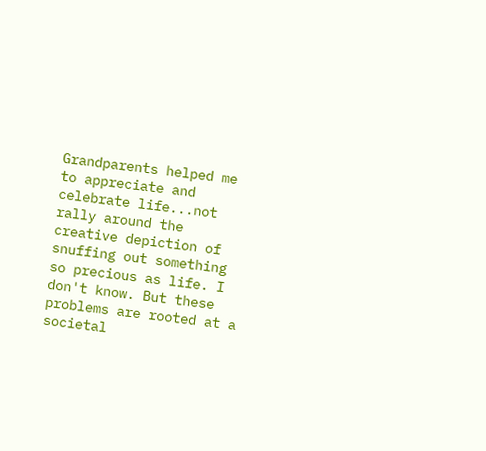Grandparents helped me to appreciate and celebrate life...not rally around the creative depiction of snuffing out something so precious as life. I don't know. But these problems are rooted at a societal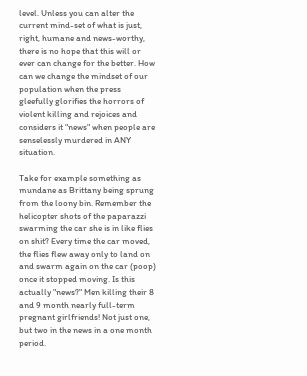level. Unless you can alter the current mind-set of what is just, right, humane and news-worthy, there is no hope that this will or ever can change for the better. How can we change the mindset of our population when the press gleefully glorifies the horrors of violent killing and rejoices and considers it "news" when people are senselessly murdered in ANY situation.

Take for example something as mundane as Brittany being sprung from the loony bin. Remember the helicopter shots of the paparazzi swarming the car she is in like flies on shit? Every time the car moved, the flies flew away only to land on and swarm again on the car (poop) once it stopped moving. Is this actually "news?" Men killing their 8 and 9 month nearly full-term pregnant girlfriends! Not just one, but two in the news in a one month period.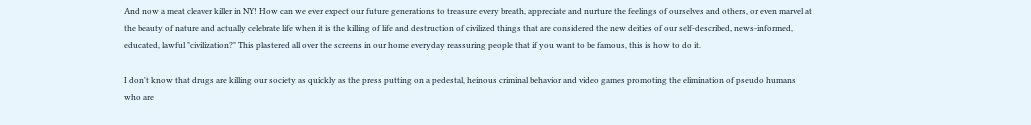And now a meat cleaver killer in NY! How can we ever expect our future generations to treasure every breath, appreciate and nurture the feelings of ourselves and others, or even marvel at the beauty of nature and actually celebrate life when it is the killing of life and destruction of civilized things that are considered the new deities of our self-described, news-informed, educated, lawful "civilization?" This plastered all over the screens in our home everyday reassuring people that if you want to be famous, this is how to do it.

I don't know that drugs are killing our society as quickly as the press putting on a pedestal, heinous criminal behavior and video games promoting the elimination of pseudo humans who are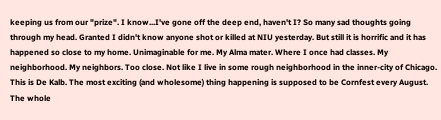keeping us from our "prize". I know...I've gone off the deep end, haven't I? So many sad thoughts going through my head. Granted I didn't know anyone shot or killed at NIU yesterday. But still it is horrific and it has happened so close to my home. Unimaginable for me. My Alma mater. Where I once had classes. My neighborhood. My neighbors. Too close. Not like I live in some rough neighborhood in the inner-city of Chicago. This is De Kalb. The most exciting (and wholesome) thing happening is supposed to be Cornfest every August. The whole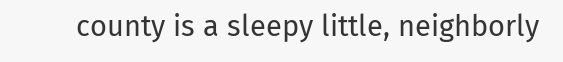county is a sleepy little, neighborly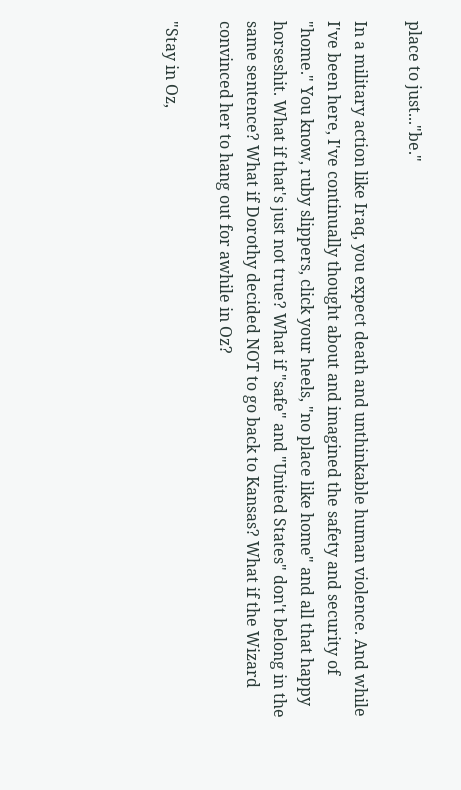place to just..."be."

In a military action like Iraq, you expect death and unthinkable human violence. And while I've been here, I've continually thought about and imagined the safety and security of "home." You know, ruby slippers, click your heels, "no place like home" and all that happy horseshit. What if that's just not true? What if "safe" and "United States" don't belong in the same sentence? What if Dorothy decided NOT to go back to Kansas? What if the Wizard convinced her to hang out for awhile in Oz?

"Stay in Oz,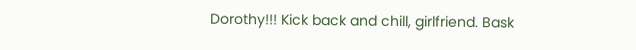Dorothy!!! Kick back and chill, girlfriend. Bask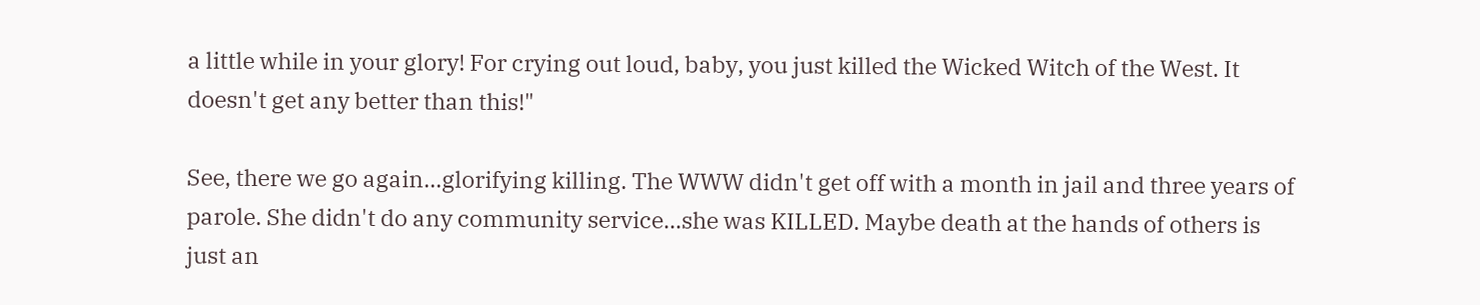a little while in your glory! For crying out loud, baby, you just killed the Wicked Witch of the West. It doesn't get any better than this!"

See, there we go again...glorifying killing. The WWW didn't get off with a month in jail and three years of parole. She didn't do any community service...she was KILLED. Maybe death at the hands of others is just an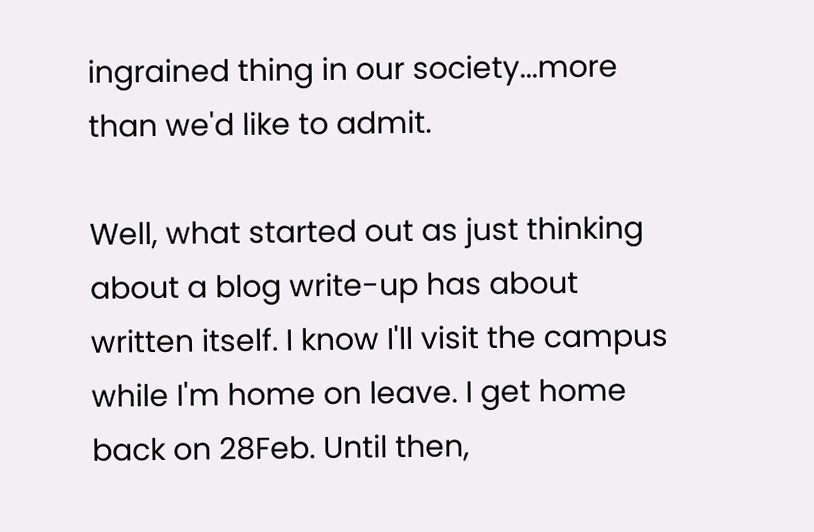ingrained thing in our society...more than we'd like to admit.

Well, what started out as just thinking about a blog write-up has about written itself. I know I'll visit the campus while I'm home on leave. I get home back on 28Feb. Until then,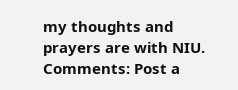my thoughts and prayers are with NIU.
Comments: Post a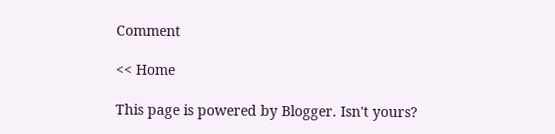Comment

<< Home

This page is powered by Blogger. Isn't yours?